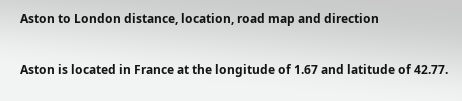Aston to London distance, location, road map and direction

Aston is located in France at the longitude of 1.67 and latitude of 42.77.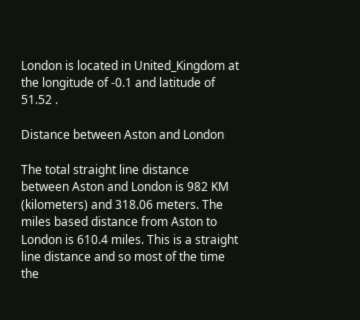London is located in United_Kingdom at the longitude of -0.1 and latitude of 51.52 .

Distance between Aston and London

The total straight line distance between Aston and London is 982 KM (kilometers) and 318.06 meters. The miles based distance from Aston to London is 610.4 miles. This is a straight line distance and so most of the time the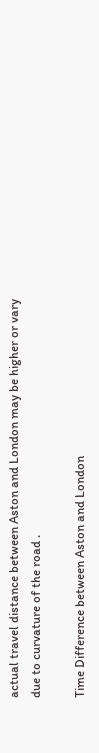actual travel distance between Aston and London may be higher or vary due to curvature of the road .

Time Difference between Aston and London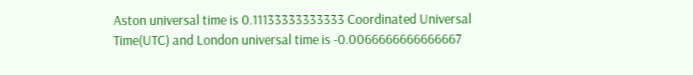Aston universal time is 0.11133333333333 Coordinated Universal Time(UTC) and London universal time is -0.0066666666666667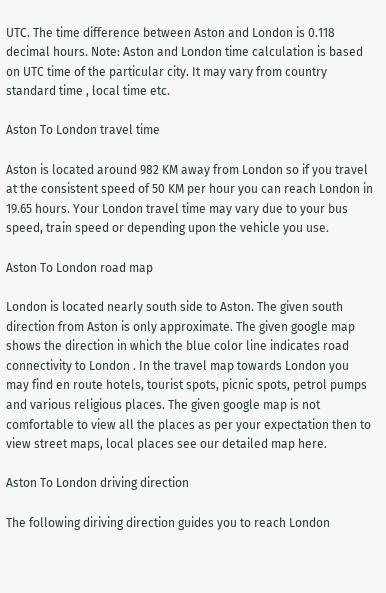UTC. The time difference between Aston and London is 0.118 decimal hours. Note: Aston and London time calculation is based on UTC time of the particular city. It may vary from country standard time , local time etc.

Aston To London travel time

Aston is located around 982 KM away from London so if you travel at the consistent speed of 50 KM per hour you can reach London in 19.65 hours. Your London travel time may vary due to your bus speed, train speed or depending upon the vehicle you use.

Aston To London road map

London is located nearly south side to Aston. The given south direction from Aston is only approximate. The given google map shows the direction in which the blue color line indicates road connectivity to London . In the travel map towards London you may find en route hotels, tourist spots, picnic spots, petrol pumps and various religious places. The given google map is not comfortable to view all the places as per your expectation then to view street maps, local places see our detailed map here.

Aston To London driving direction

The following diriving direction guides you to reach London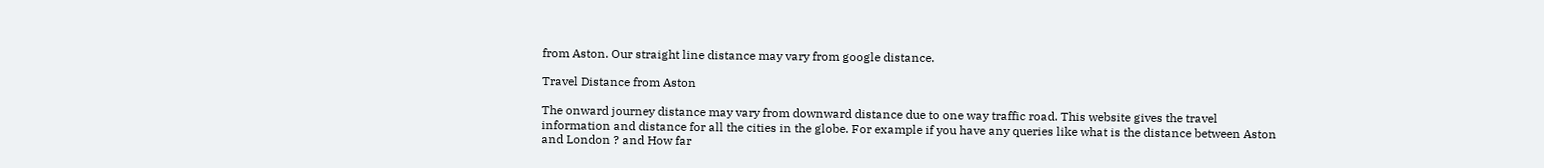from Aston. Our straight line distance may vary from google distance.

Travel Distance from Aston

The onward journey distance may vary from downward distance due to one way traffic road. This website gives the travel information and distance for all the cities in the globe. For example if you have any queries like what is the distance between Aston and London ? and How far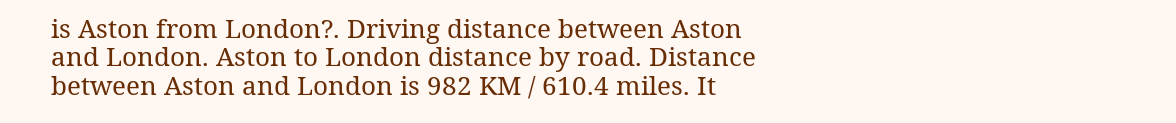is Aston from London?. Driving distance between Aston and London. Aston to London distance by road. Distance between Aston and London is 982 KM / 610.4 miles. It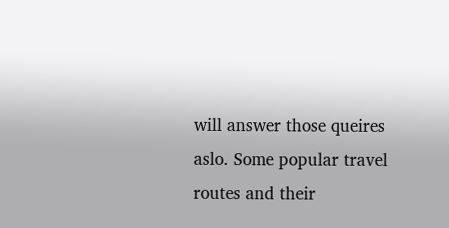will answer those queires aslo. Some popular travel routes and their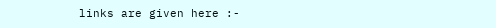links are given here :-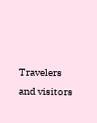Travelers and visitors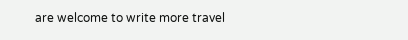are welcome to write more travel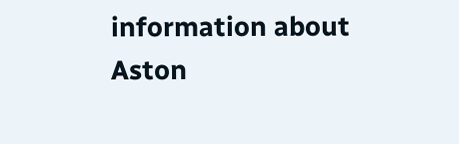information about Aston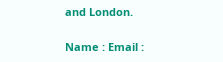and London.

Name : Email :